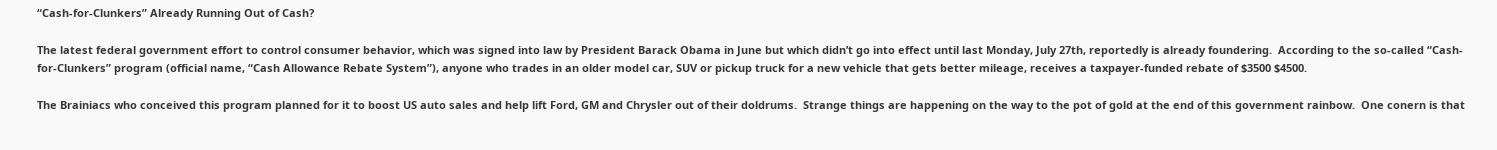“Cash-for-Clunkers” Already Running Out of Cash?

The latest federal government effort to control consumer behavior, which was signed into law by President Barack Obama in June but which didn’t go into effect until last Monday, July 27th, reportedly is already foundering.  According to the so-called “Cash-for-Clunkers” program (official name, “Cash Allowance Rebate System”), anyone who trades in an older model car, SUV or pickup truck for a new vehicle that gets better mileage, receives a taxpayer-funded rebate of $3500 $4500.

The Brainiacs who conceived this program planned for it to boost US auto sales and help lift Ford, GM and Chrysler out of their doldrums.  Strange things are happening on the way to the pot of gold at the end of this government rainbow.  One conern is that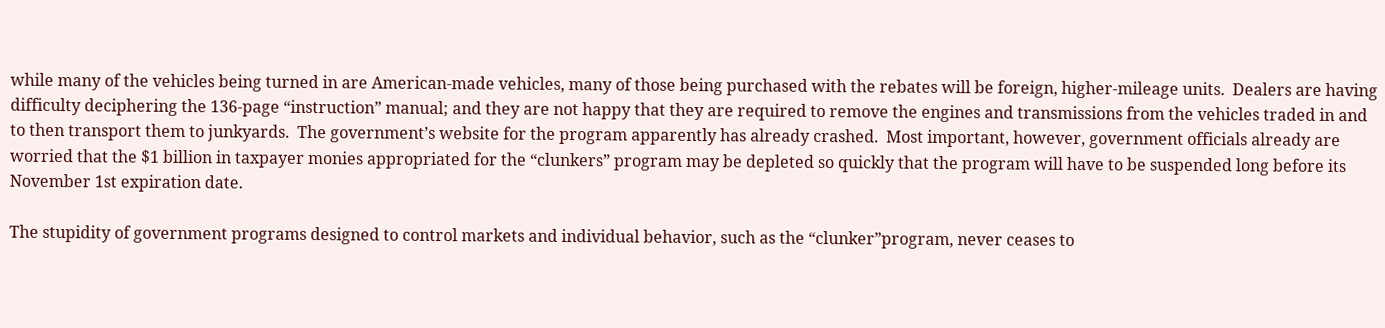while many of the vehicles being turned in are American-made vehicles, many of those being purchased with the rebates will be foreign, higher-mileage units.  Dealers are having difficulty deciphering the 136-page “instruction” manual; and they are not happy that they are required to remove the engines and transmissions from the vehicles traded in and to then transport them to junkyards.  The government’s website for the program apparently has already crashed.  Most important, however, government officials already are worried that the $1 billion in taxpayer monies appropriated for the “clunkers” program may be depleted so quickly that the program will have to be suspended long before its November 1st expiration date.

The stupidity of government programs designed to control markets and individual behavior, such as the “clunker”program, never ceases to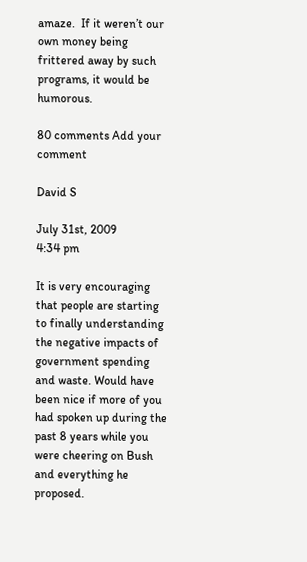amaze.  If it weren’t our own money being frittered away by such programs, it would be humorous.

80 comments Add your comment

David S

July 31st, 2009
4:34 pm

It is very encouraging that people are starting to finally understanding the negative impacts of government spending and waste. Would have been nice if more of you had spoken up during the past 8 years while you were cheering on Bush and everything he proposed.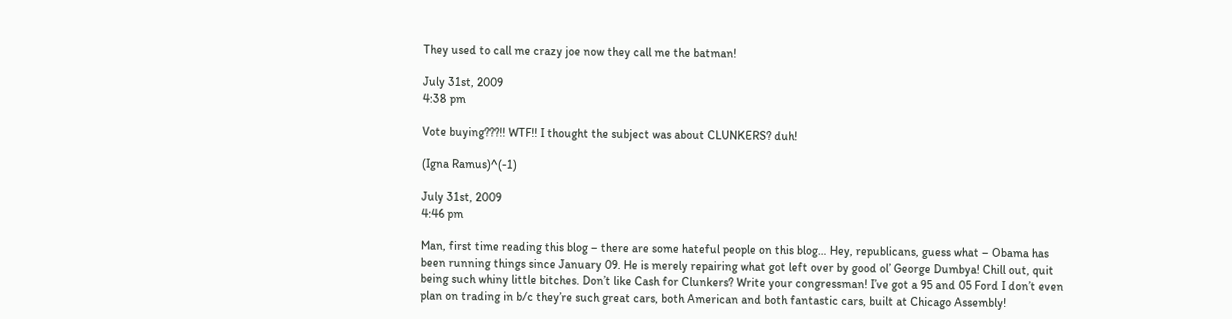They used to call me crazy joe now they call me the batman!

July 31st, 2009
4:38 pm

Vote buying???!! WTF!! I thought the subject was about CLUNKERS? duh!

(Igna Ramus)^(-1)

July 31st, 2009
4:46 pm

Man, first time reading this blog – there are some hateful people on this blog… Hey, republicans, guess what – Obama has been running things since January 09. He is merely repairing what got left over by good ol’ George Dumbya! Chill out, quit being such whiny little bitches. Don’t like Cash for Clunkers? Write your congressman! I’ve got a 95 and 05 Ford I don’t even plan on trading in b/c they’re such great cars, both American and both fantastic cars, built at Chicago Assembly!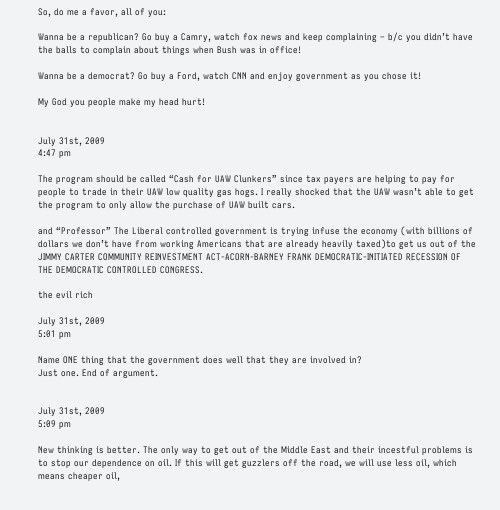So, do me a favor, all of you:

Wanna be a republican? Go buy a Camry, watch fox news and keep complaining – b/c you didn’t have the balls to complain about things when Bush was in office!

Wanna be a democrat? Go buy a Ford, watch CNN and enjoy government as you chose it!

My God you people make my head hurt!


July 31st, 2009
4:47 pm

The program should be called “Cash for UAW Clunkers” since tax payers are helping to pay for people to trade in their UAW low quality gas hogs. I really shocked that the UAW wasn’t able to get the program to only allow the purchase of UAW built cars.

and “Professor” The Liberal controlled government is trying infuse the economy (with billions of dollars we don’t have from working Americans that are already heavily taxed)to get us out of the JIMMY CARTER COMMUNITY REINVESTMENT ACT-ACORN-BARNEY FRANK DEMOCRATIC-INITIATED RECESSION OF THE DEMOCRATIC CONTROLLED CONGRESS.

the evil rich

July 31st, 2009
5:01 pm

Name ONE thing that the government does well that they are involved in?
Just one. End of argument.


July 31st, 2009
5:09 pm

New thinking is better. The only way to get out of the Middle East and their incestful problems is to stop our dependence on oil. If this will get guzzlers off the road, we will use less oil, which means cheaper oil,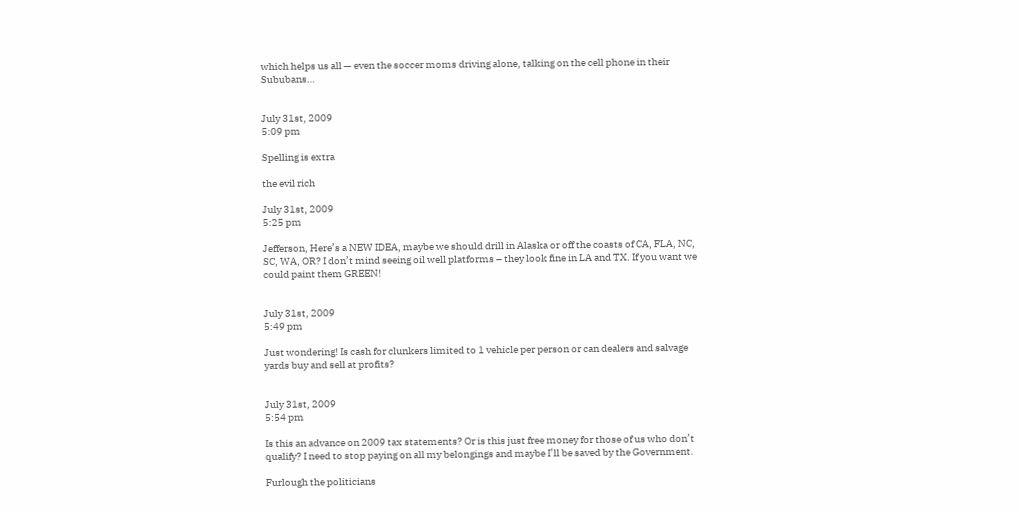which helps us all — even the soccer moms driving alone, talking on the cell phone in their Sububans…


July 31st, 2009
5:09 pm

Spelling is extra

the evil rich

July 31st, 2009
5:25 pm

Jefferson, Here’s a NEW IDEA, maybe we should drill in Alaska or off the coasts of CA, FLA, NC, SC, WA, OR? I don’t mind seeing oil well platforms – they look fine in LA and TX. If you want we could paint them GREEN!


July 31st, 2009
5:49 pm

Just wondering! Is cash for clunkers limited to 1 vehicle per person or can dealers and salvage yards buy and sell at profits?


July 31st, 2009
5:54 pm

Is this an advance on 2009 tax statements? Or is this just free money for those of us who don’t qualify? I need to stop paying on all my belongings and maybe I’ll be saved by the Government.

Furlough the politicians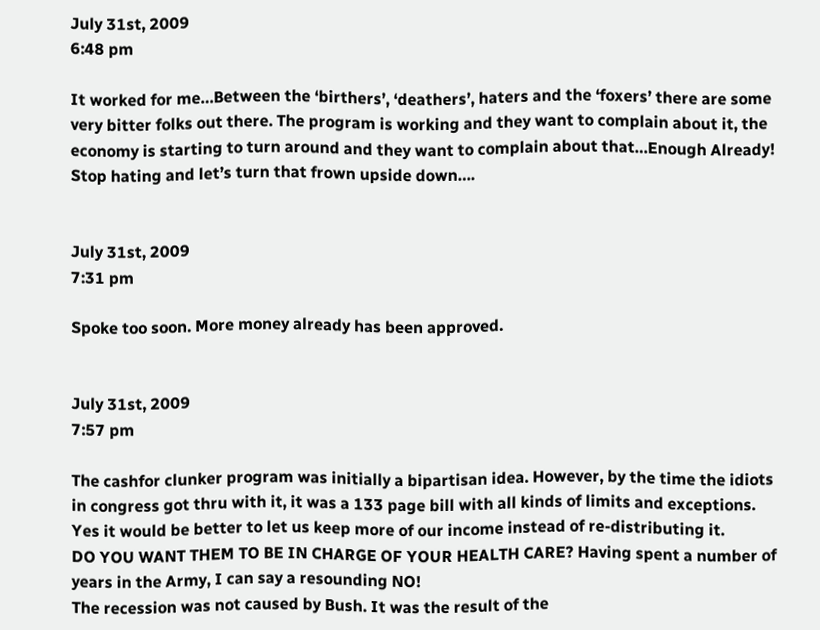July 31st, 2009
6:48 pm

It worked for me…Between the ‘birthers’, ‘deathers’, haters and the ‘foxers’ there are some very bitter folks out there. The program is working and they want to complain about it, the economy is starting to turn around and they want to complain about that…Enough Already! Stop hating and let’s turn that frown upside down….


July 31st, 2009
7:31 pm

Spoke too soon. More money already has been approved.


July 31st, 2009
7:57 pm

The cashfor clunker program was initially a bipartisan idea. However, by the time the idiots in congress got thru with it, it was a 133 page bill with all kinds of limits and exceptions.
Yes it would be better to let us keep more of our income instead of re-distributing it.
DO YOU WANT THEM TO BE IN CHARGE OF YOUR HEALTH CARE? Having spent a number of years in the Army, I can say a resounding NO!
The recession was not caused by Bush. It was the result of the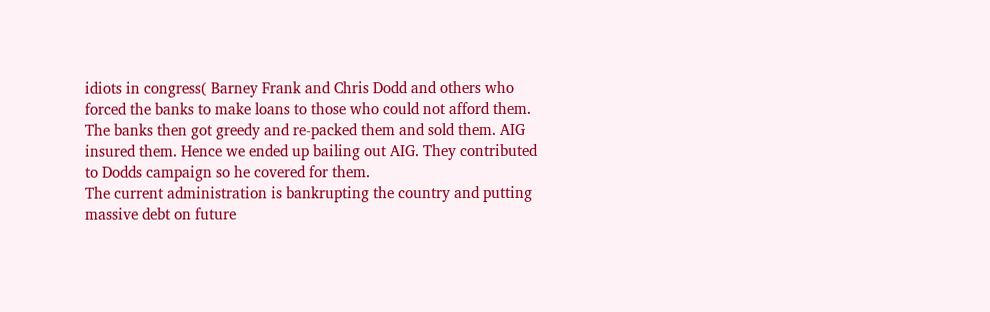idiots in congress( Barney Frank and Chris Dodd and others who forced the banks to make loans to those who could not afford them. The banks then got greedy and re-packed them and sold them. AIG insured them. Hence we ended up bailing out AIG. They contributed to Dodds campaign so he covered for them.
The current administration is bankrupting the country and putting massive debt on future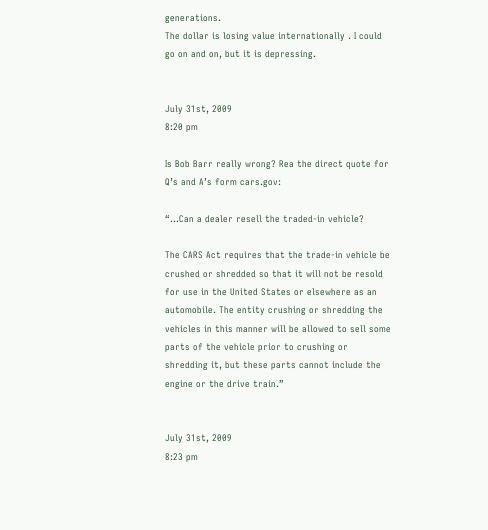generations.
The dollar is losing value internationally . I could go on and on, but it is depressing.


July 31st, 2009
8:20 pm

Is Bob Barr really wrong? Rea the direct quote for Q’s and A’s form cars.gov:

“…Can a dealer resell the traded-in vehicle?

The CARS Act requires that the trade-in vehicle be crushed or shredded so that it will not be resold for use in the United States or elsewhere as an automobile. The entity crushing or shredding the vehicles in this manner will be allowed to sell some parts of the vehicle prior to crushing or shredding it, but these parts cannot include the engine or the drive train.”


July 31st, 2009
8:23 pm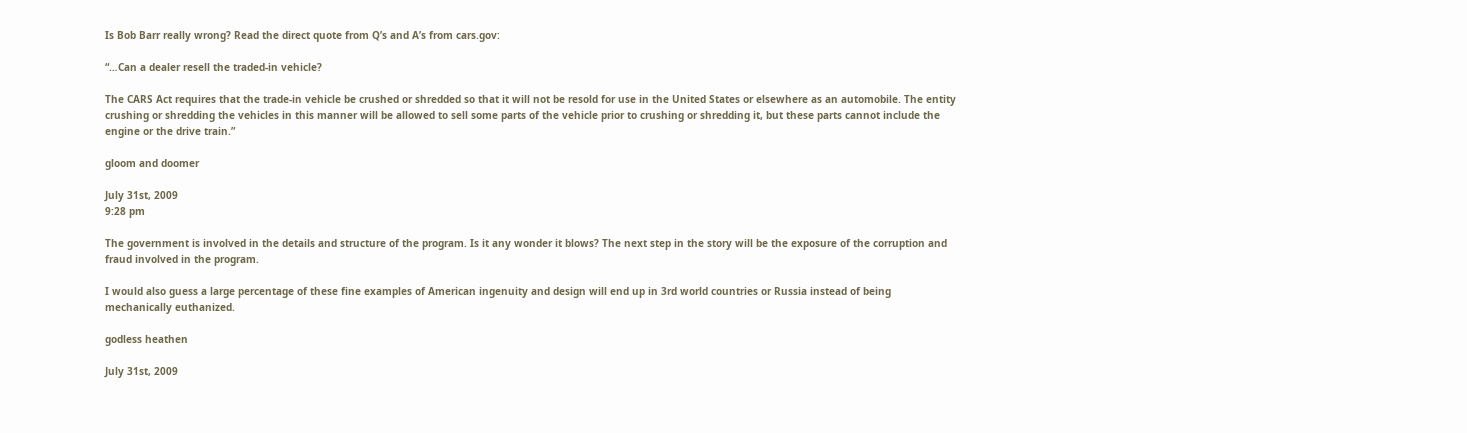Is Bob Barr really wrong? Read the direct quote from Q’s and A’s from cars.gov:

“…Can a dealer resell the traded-in vehicle?

The CARS Act requires that the trade-in vehicle be crushed or shredded so that it will not be resold for use in the United States or elsewhere as an automobile. The entity crushing or shredding the vehicles in this manner will be allowed to sell some parts of the vehicle prior to crushing or shredding it, but these parts cannot include the engine or the drive train.”

gloom and doomer

July 31st, 2009
9:28 pm

The government is involved in the details and structure of the program. Is it any wonder it blows? The next step in the story will be the exposure of the corruption and fraud involved in the program.

I would also guess a large percentage of these fine examples of American ingenuity and design will end up in 3rd world countries or Russia instead of being mechanically euthanized.

godless heathen

July 31st, 2009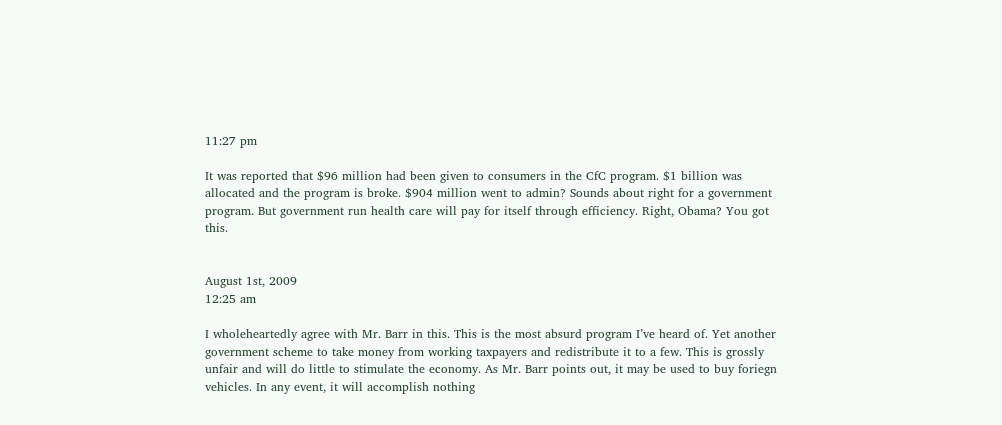11:27 pm

It was reported that $96 million had been given to consumers in the CfC program. $1 billion was allocated and the program is broke. $904 million went to admin? Sounds about right for a government program. But government run health care will pay for itself through efficiency. Right, Obama? You got this.


August 1st, 2009
12:25 am

I wholeheartedly agree with Mr. Barr in this. This is the most absurd program I’ve heard of. Yet another government scheme to take money from working taxpayers and redistribute it to a few. This is grossly unfair and will do little to stimulate the economy. As Mr. Barr points out, it may be used to buy foriegn vehicles. In any event, it will accomplish nothing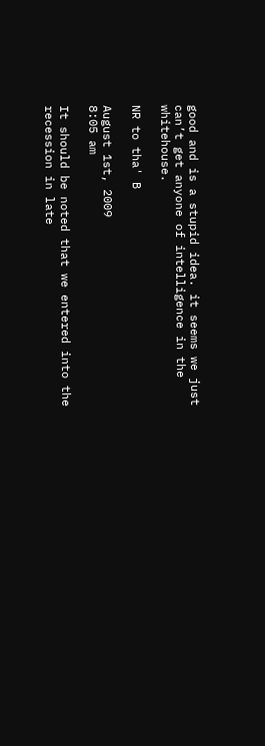good and is a stupid idea. it seems we just can’t get anyone of intelligence in the whitehouse.

NR to tha' B

August 1st, 2009
8:05 am

It should be noted that we entered into the recession in late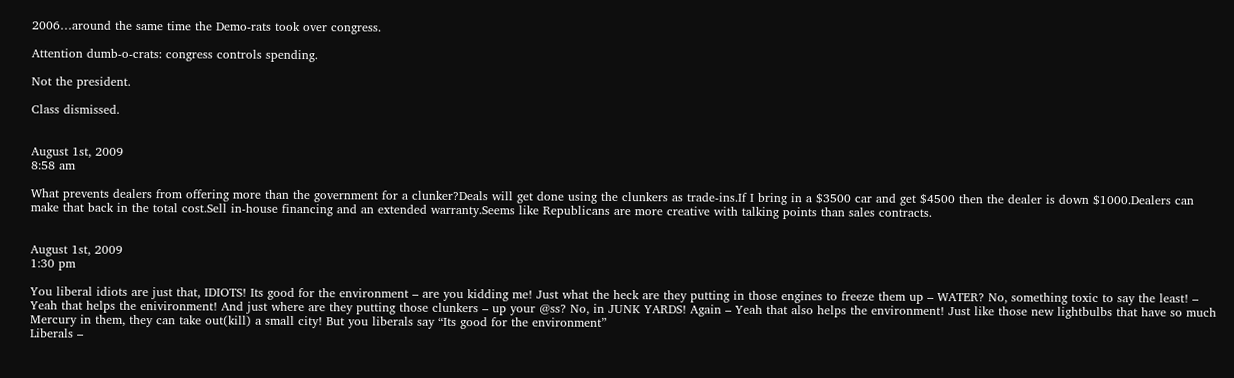2006…around the same time the Demo-rats took over congress.

Attention dumb-o-crats: congress controls spending.

Not the president.

Class dismissed.


August 1st, 2009
8:58 am

What prevents dealers from offering more than the government for a clunker?Deals will get done using the clunkers as trade-ins.If I bring in a $3500 car and get $4500 then the dealer is down $1000.Dealers can make that back in the total cost.Sell in-house financing and an extended warranty.Seems like Republicans are more creative with talking points than sales contracts.


August 1st, 2009
1:30 pm

You liberal idiots are just that, IDIOTS! Its good for the environment – are you kidding me! Just what the heck are they putting in those engines to freeze them up – WATER? No, something toxic to say the least! – Yeah that helps the enivironment! And just where are they putting those clunkers – up your @ss? No, in JUNK YARDS! Again – Yeah that also helps the environment! Just like those new lightbulbs that have so much Mercury in them, they can take out(kill) a small city! But you liberals say “Its good for the environment”
Liberals –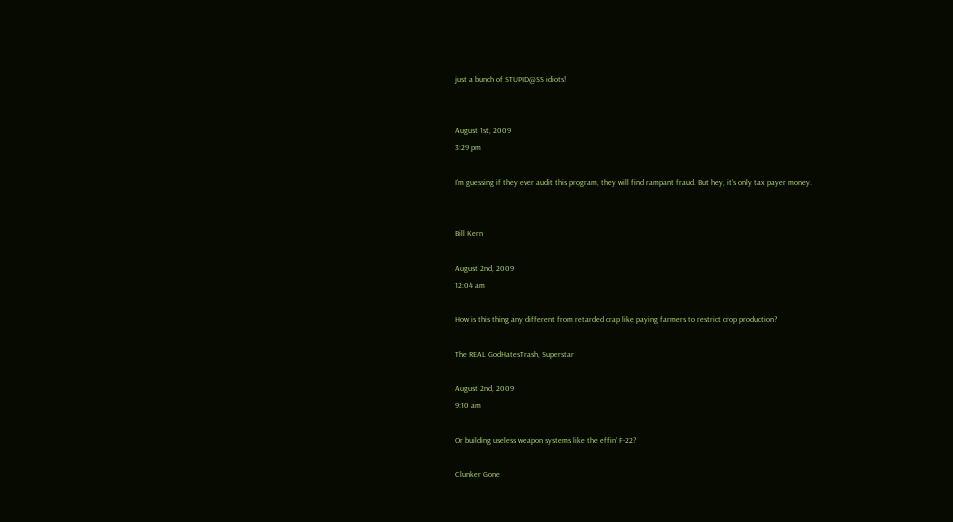just a bunch of STUPID@SS idiots!


August 1st, 2009
3:29 pm

I’m guessing if they ever audit this program, they will find rampant fraud. But hey, it’s only tax payer money.


Bill Kern

August 2nd, 2009
12:04 am

How is this thing any different from retarded crap like paying farmers to restrict crop production?

The REAL GodHatesTrash, Superstar

August 2nd, 2009
9:10 am

Or building useless weapon systems like the effin’ F-22?

Clunker Gone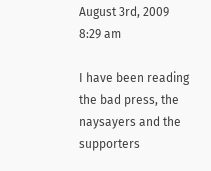August 3rd, 2009
8:29 am

I have been reading the bad press, the naysayers and the supporters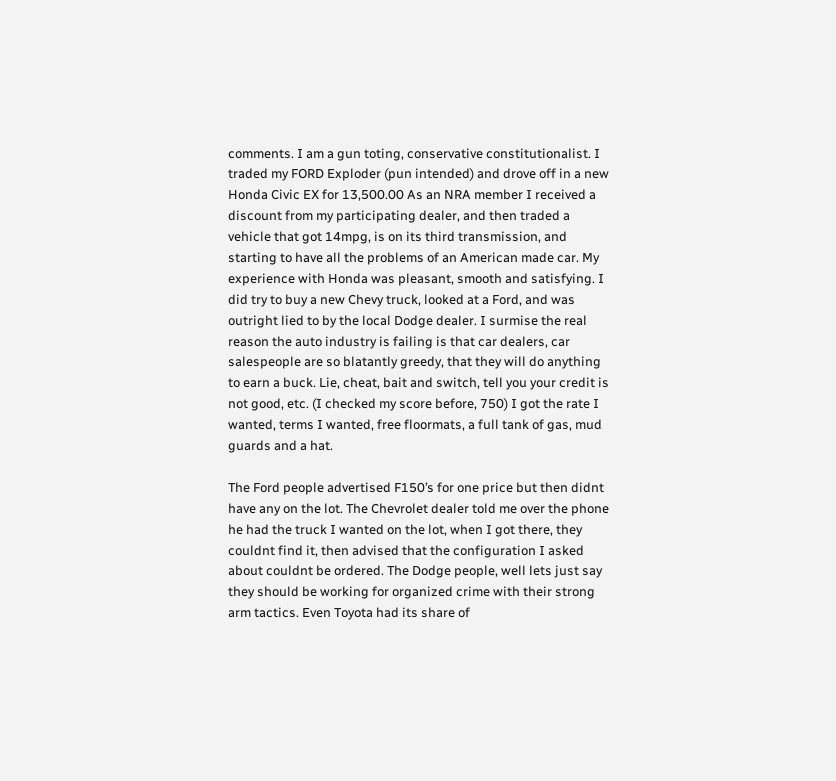comments. I am a gun toting, conservative constitutionalist. I traded my FORD Exploder (pun intended) and drove off in a new Honda Civic EX for 13,500.00 As an NRA member I received a discount from my participating dealer, and then traded a vehicle that got 14mpg, is on its third transmission, and starting to have all the problems of an American made car. My experience with Honda was pleasant, smooth and satisfying. I did try to buy a new Chevy truck, looked at a Ford, and was outright lied to by the local Dodge dealer. I surmise the real reason the auto industry is failing is that car dealers, car salespeople are so blatantly greedy, that they will do anything to earn a buck. Lie, cheat, bait and switch, tell you your credit is not good, etc. (I checked my score before, 750) I got the rate I wanted, terms I wanted, free floormats, a full tank of gas, mud guards and a hat.

The Ford people advertised F150’s for one price but then didnt have any on the lot. The Chevrolet dealer told me over the phone he had the truck I wanted on the lot, when I got there, they couldnt find it, then advised that the configuration I asked about couldnt be ordered. The Dodge people, well lets just say they should be working for organized crime with their strong arm tactics. Even Toyota had its share of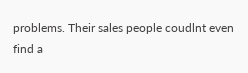problems. Their sales people coudlnt even find a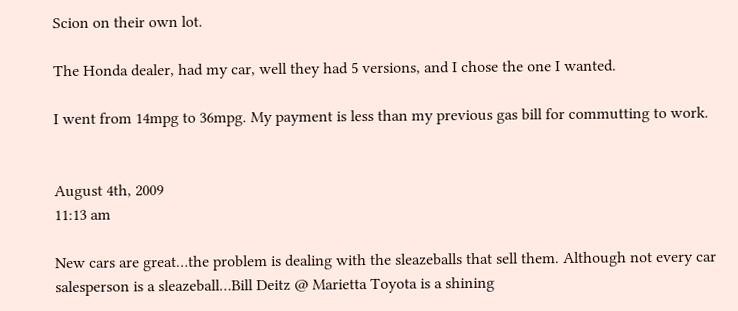Scion on their own lot.

The Honda dealer, had my car, well they had 5 versions, and I chose the one I wanted.

I went from 14mpg to 36mpg. My payment is less than my previous gas bill for commutting to work.


August 4th, 2009
11:13 am

New cars are great…the problem is dealing with the sleazeballs that sell them. Although not every car salesperson is a sleazeball…Bill Deitz @ Marietta Toyota is a shining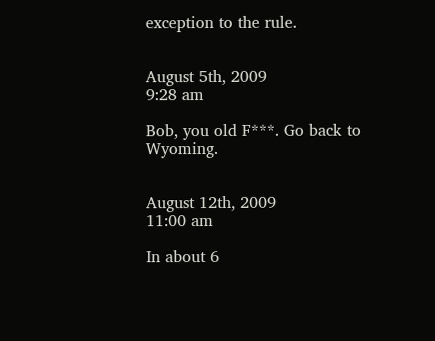exception to the rule.


August 5th, 2009
9:28 am

Bob, you old F***. Go back to Wyoming.


August 12th, 2009
11:00 am

In about 6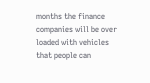months the finance companies will be over loaded with vehicles that people can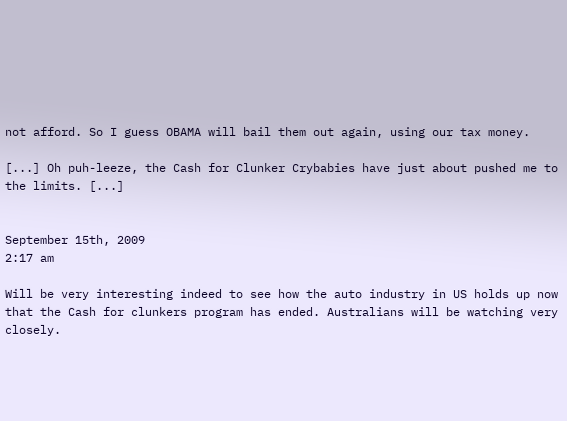not afford. So I guess OBAMA will bail them out again, using our tax money.

[...] Oh puh-leeze, the Cash for Clunker Crybabies have just about pushed me to the limits. [...]


September 15th, 2009
2:17 am

Will be very interesting indeed to see how the auto industry in US holds up now that the Cash for clunkers program has ended. Australians will be watching very closely.